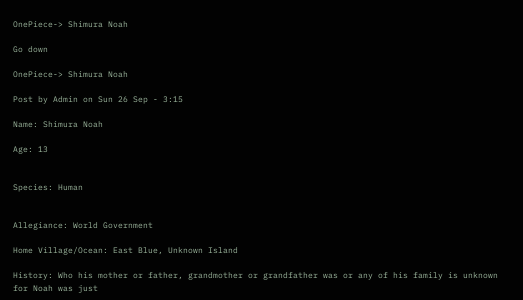OnePiece-> Shimura Noah

Go down

OnePiece-> Shimura Noah

Post by Admin on Sun 26 Sep - 3:15

Name: Shimura Noah

Age: 13


Species: Human


Allegiance: World Government

Home Village/Ocean: East Blue, Unknown Island

History: Who his mother or father, grandmother or grandfather was or any of his family is unknown for Noah was just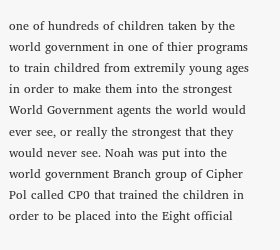one of hundreds of children taken by the world government in one of thier programs to train childred from extremily young ages in order to make them into the strongest World Government agents the world would ever see, or really the strongest that they would never see. Noah was put into the world government Branch group of Cipher Pol called CP0 that trained the children in order to be placed into the Eight official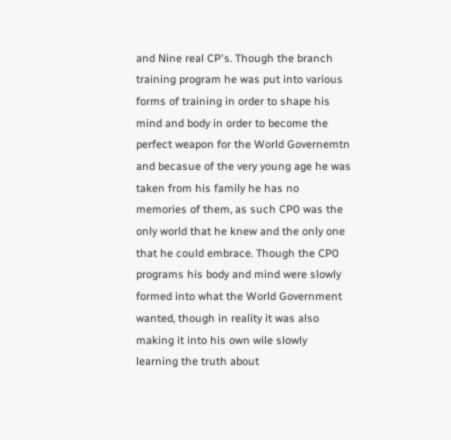and Nine real CP's. Though the branch training program he was put into various forms of training in order to shape his mind and body in order to become the perfect weapon for the World Governemtn and becasue of the very young age he was taken from his family he has no memories of them, as such CP0 was the only world that he knew and the only one that he could embrace. Though the CP0 programs his body and mind were slowly formed into what the World Government wanted, though in reality it was also making it into his own wile slowly learning the truth about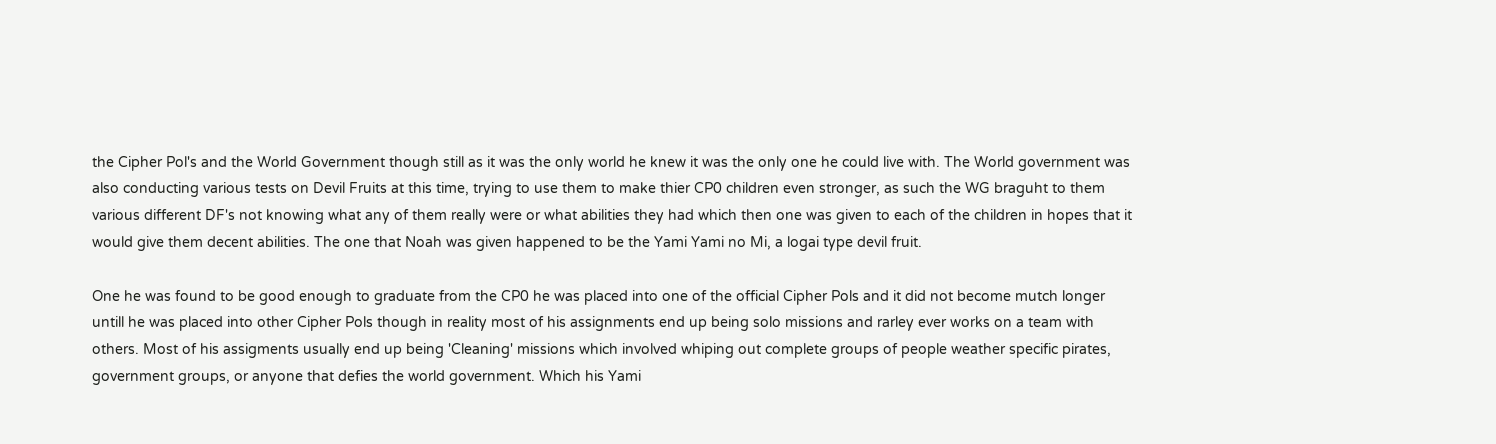the Cipher Pol's and the World Government though still as it was the only world he knew it was the only one he could live with. The World government was also conducting various tests on Devil Fruits at this time, trying to use them to make thier CP0 children even stronger, as such the WG braguht to them various different DF's not knowing what any of them really were or what abilities they had which then one was given to each of the children in hopes that it would give them decent abilities. The one that Noah was given happened to be the Yami Yami no Mi, a logai type devil fruit.

One he was found to be good enough to graduate from the CP0 he was placed into one of the official Cipher Pols and it did not become mutch longer untill he was placed into other Cipher Pols though in reality most of his assignments end up being solo missions and rarley ever works on a team with others. Most of his assigments usually end up being 'Cleaning' missions which involved whiping out complete groups of people weather specific pirates, government groups, or anyone that defies the world government. Which his Yami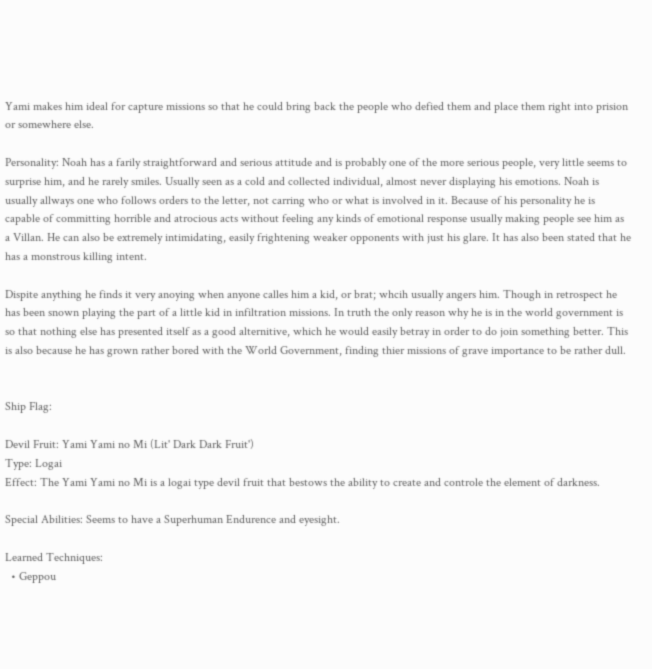Yami makes him ideal for capture missions so that he could bring back the people who defied them and place them right into prision or somewhere else.

Personality: Noah has a farily straightforward and serious attitude and is probably one of the more serious people, very little seems to surprise him, and he rarely smiles. Usually seen as a cold and collected individual, almost never displaying his emotions. Noah is usually allways one who follows orders to the letter, not carring who or what is involved in it. Because of his personality he is capable of committing horrible and atrocious acts without feeling any kinds of emotional response usually making people see him as a Villan. He can also be extremely intimidating, easily frightening weaker opponents with just his glare. It has also been stated that he has a monstrous killing intent.

Dispite anything he finds it very anoying when anyone calles him a kid, or brat; whcih usually angers him. Though in retrospect he has been snown playing the part of a little kid in infiltration missions. In truth the only reason why he is in the world government is so that nothing else has presented itself as a good alternitive, which he would easily betray in order to do join something better. This is also because he has grown rather bored with the World Government, finding thier missions of grave importance to be rather dull.


Ship Flag:

Devil Fruit: Yami Yami no Mi (Lit' Dark Dark Fruit')
Type: Logai
Effect: The Yami Yami no Mi is a logai type devil fruit that bestows the ability to create and controle the element of darkness.

Special Abilities: Seems to have a Superhuman Endurence and eyesight.

Learned Techniques:
  • Geppou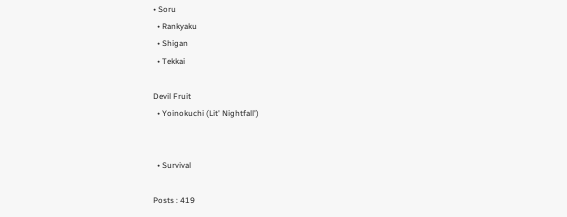• Soru
  • Rankyaku
  • Shigan
  • Tekkai

Devil Fruit
  • Yoinokuchi (Lit' Nightfall')


  • Survival

Posts : 419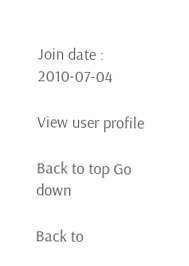Join date : 2010-07-04

View user profile

Back to top Go down

Back to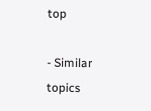top

- Similar topics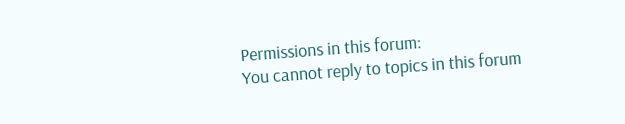Permissions in this forum:
You cannot reply to topics in this forum